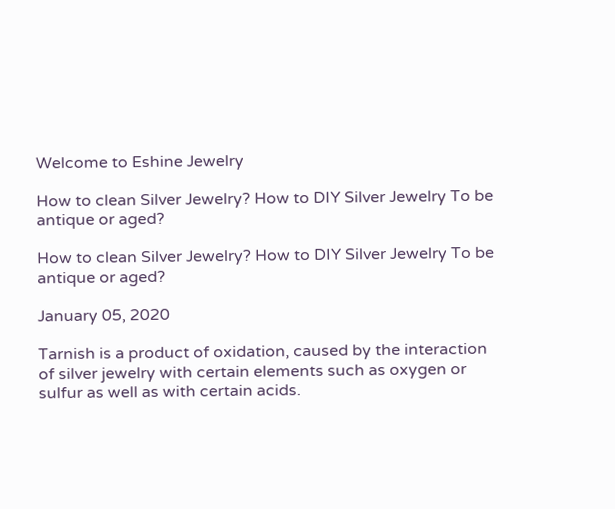Welcome to Eshine Jewelry

How to clean Silver Jewelry? How to DIY Silver Jewelry To be antique or aged?

How to clean Silver Jewelry? How to DIY Silver Jewelry To be antique or aged?

January 05, 2020

Tarnish is a product of oxidation, caused by the interaction of silver jewelry with certain elements such as oxygen or sulfur as well as with certain acids.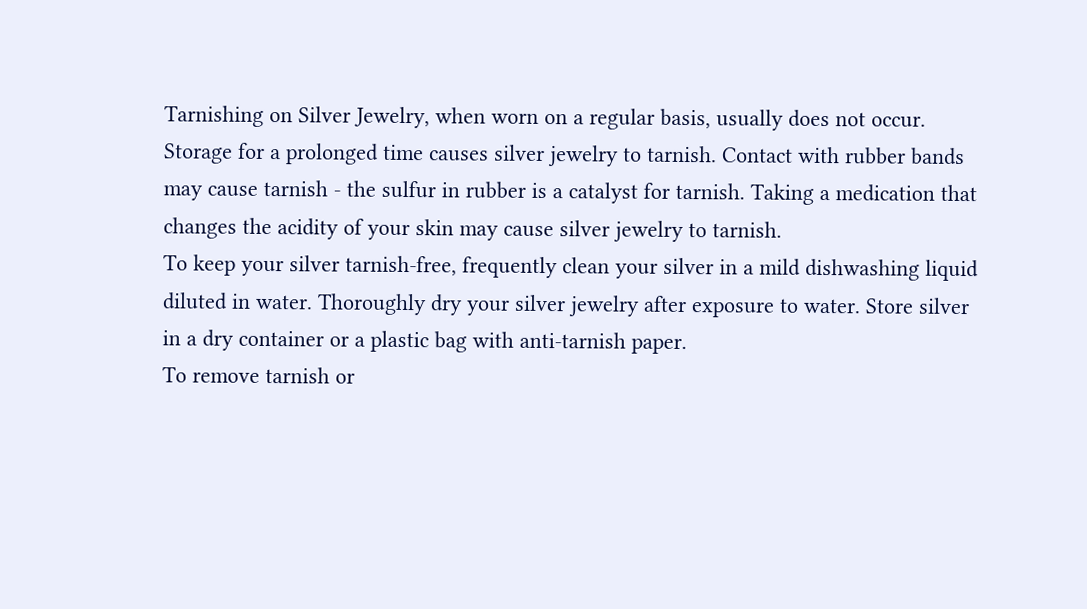Tarnishing on Silver Jewelry, when worn on a regular basis, usually does not occur. Storage for a prolonged time causes silver jewelry to tarnish. Contact with rubber bands may cause tarnish - the sulfur in rubber is a catalyst for tarnish. Taking a medication that changes the acidity of your skin may cause silver jewelry to tarnish.
To keep your silver tarnish-free, frequently clean your silver in a mild dishwashing liquid diluted in water. Thoroughly dry your silver jewelry after exposure to water. Store silver in a dry container or a plastic bag with anti-tarnish paper.
To remove tarnish or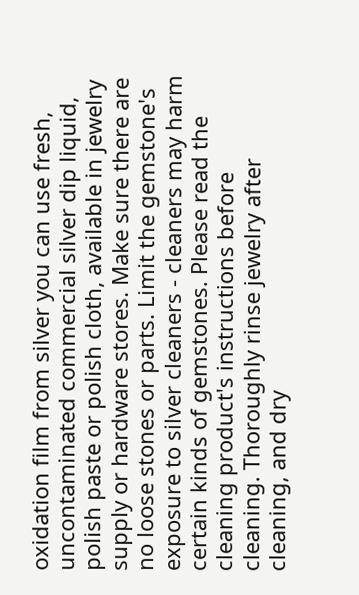oxidation film from silver you can use fresh, uncontaminated commercial silver dip liquid, polish paste or polish cloth, available in jewelry supply or hardware stores. Make sure there are no loose stones or parts. Limit the gemstone's exposure to silver cleaners - cleaners may harm certain kinds of gemstones. Please read the cleaning product's instructions before cleaning. Thoroughly rinse jewelry after cleaning, and dry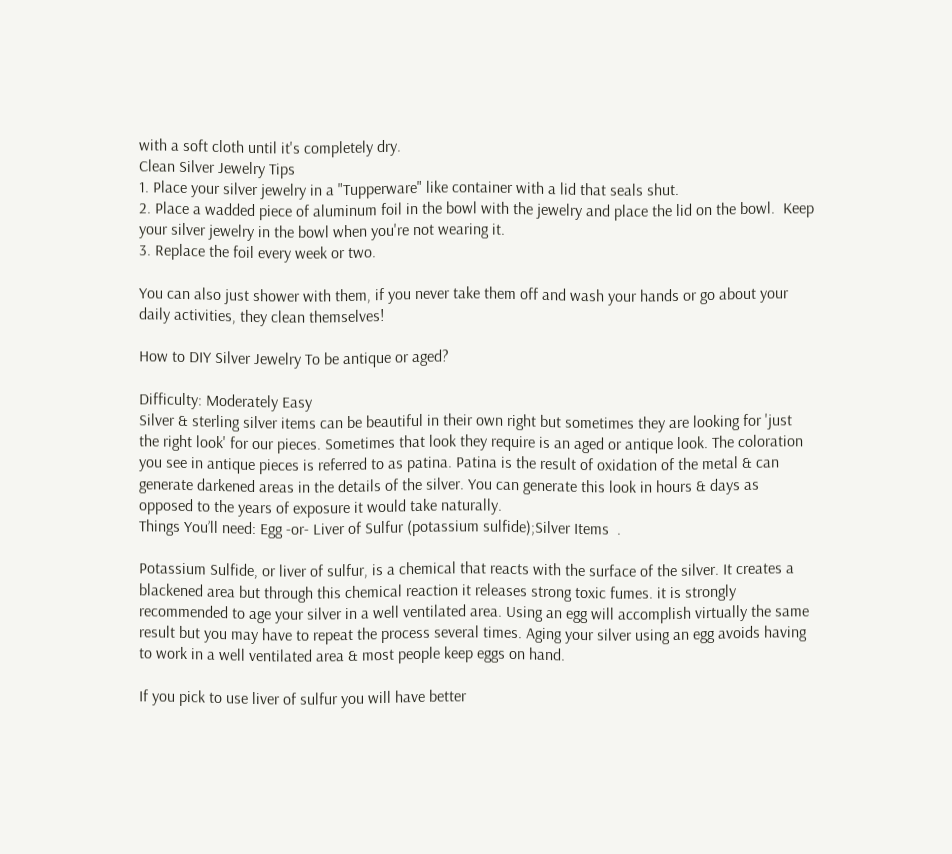with a soft cloth until it's completely dry.
Clean Silver Jewelry Tips
1. Place your silver jewelry in a "Tupperware" like container with a lid that seals shut.
2. Place a wadded piece of aluminum foil in the bowl with the jewelry and place the lid on the bowl.  Keep your silver jewelry in the bowl when you're not wearing it.
3. Replace the foil every week or two.

You can also just shower with them, if you never take them off and wash your hands or go about your daily activities, they clean themselves!

How to DIY Silver Jewelry To be antique or aged?

Difficulty: Moderately Easy
Silver & sterling silver items can be beautiful in their own right but sometimes they are looking for 'just the right look' for our pieces. Sometimes that look they require is an aged or antique look. The coloration you see in antique pieces is referred to as patina. Patina is the result of oxidation of the metal & can generate darkened areas in the details of the silver. You can generate this look in hours & days as opposed to the years of exposure it would take naturally.
Things You’ll need: Egg -or- Liver of Sulfur (potassium sulfide);Silver Items  .

Potassium Sulfide, or liver of sulfur, is a chemical that reacts with the surface of the silver. It creates a blackened area but through this chemical reaction it releases strong toxic fumes. it is strongly recommended to age your silver in a well ventilated area. Using an egg will accomplish virtually the same result but you may have to repeat the process several times. Aging your silver using an egg avoids having to work in a well ventilated area & most people keep eggs on hand.

If you pick to use liver of sulfur you will have better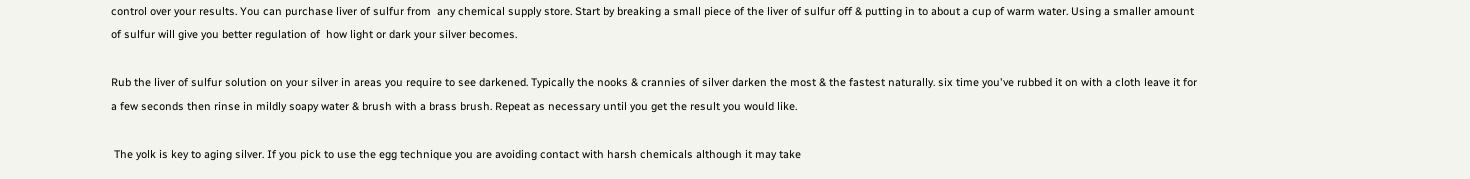control over your results. You can purchase liver of sulfur from  any chemical supply store. Start by breaking a small piece of the liver of sulfur off & putting in to about a cup of warm water. Using a smaller amount of sulfur will give you better regulation of  how light or dark your silver becomes.

Rub the liver of sulfur solution on your silver in areas you require to see darkened. Typically the nooks & crannies of silver darken the most & the fastest naturally. six time you've rubbed it on with a cloth leave it for a few seconds then rinse in mildly soapy water & brush with a brass brush. Repeat as necessary until you get the result you would like.

 The yolk is key to aging silver. If you pick to use the egg technique you are avoiding contact with harsh chemicals although it may take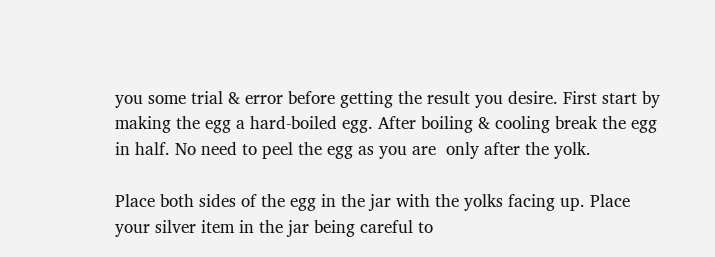you some trial & error before getting the result you desire. First start by making the egg a hard-boiled egg. After boiling & cooling break the egg in half. No need to peel the egg as you are  only after the yolk.

Place both sides of the egg in the jar with the yolks facing up. Place your silver item in the jar being careful to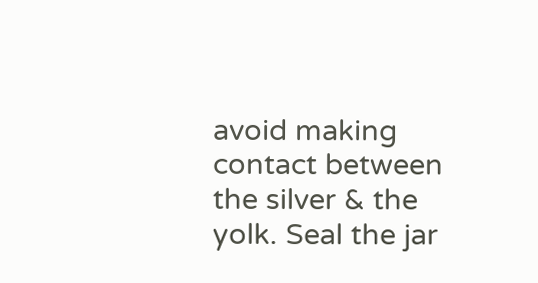avoid making contact between the silver & the yolk. Seal the jar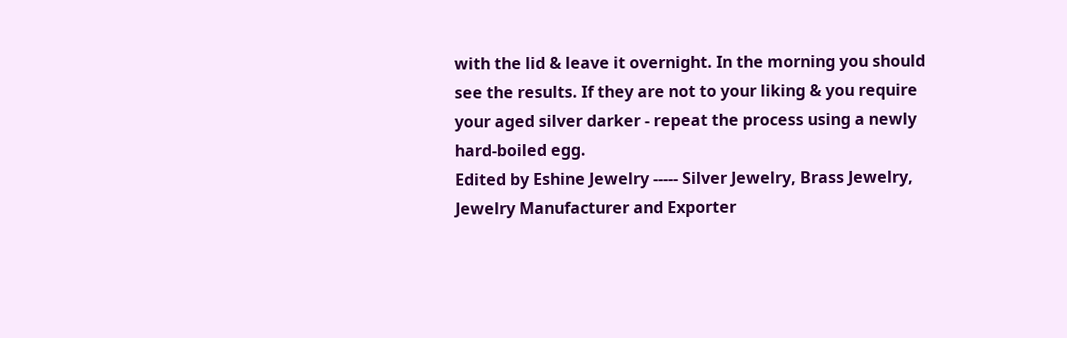with the lid & leave it overnight. In the morning you should see the results. If they are not to your liking & you require your aged silver darker - repeat the process using a newly hard-boiled egg.
Edited by Eshine Jewelry ----- Silver Jewelry, Brass Jewelry, Jewelry Manufacturer and Exporter